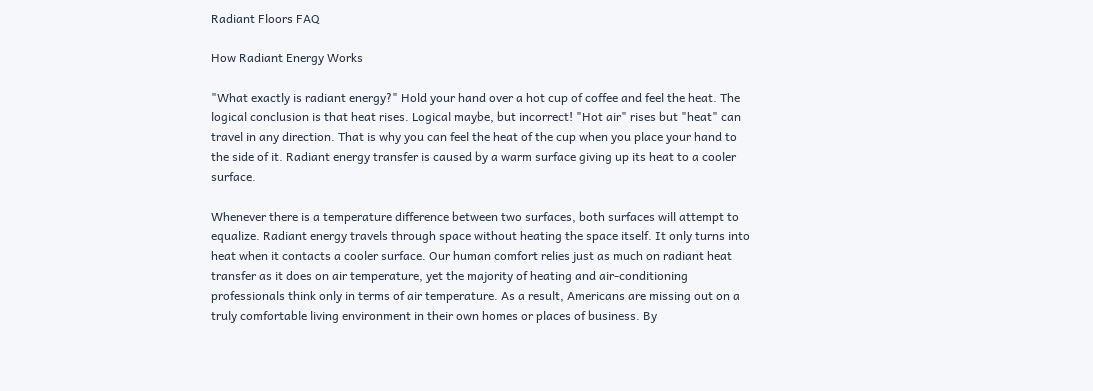Radiant Floors FAQ

How Radiant Energy Works

"What exactly is radiant energy?" Hold your hand over a hot cup of coffee and feel the heat. The logical conclusion is that heat rises. Logical maybe, but incorrect! "Hot air" rises but "heat" can travel in any direction. That is why you can feel the heat of the cup when you place your hand to the side of it. Radiant energy transfer is caused by a warm surface giving up its heat to a cooler surface.

Whenever there is a temperature difference between two surfaces, both surfaces will attempt to equalize. Radiant energy travels through space without heating the space itself. It only turns into heat when it contacts a cooler surface. Our human comfort relies just as much on radiant heat transfer as it does on air temperature, yet the majority of heating and air-conditioning professionals think only in terms of air temperature. As a result, Americans are missing out on a truly comfortable living environment in their own homes or places of business. By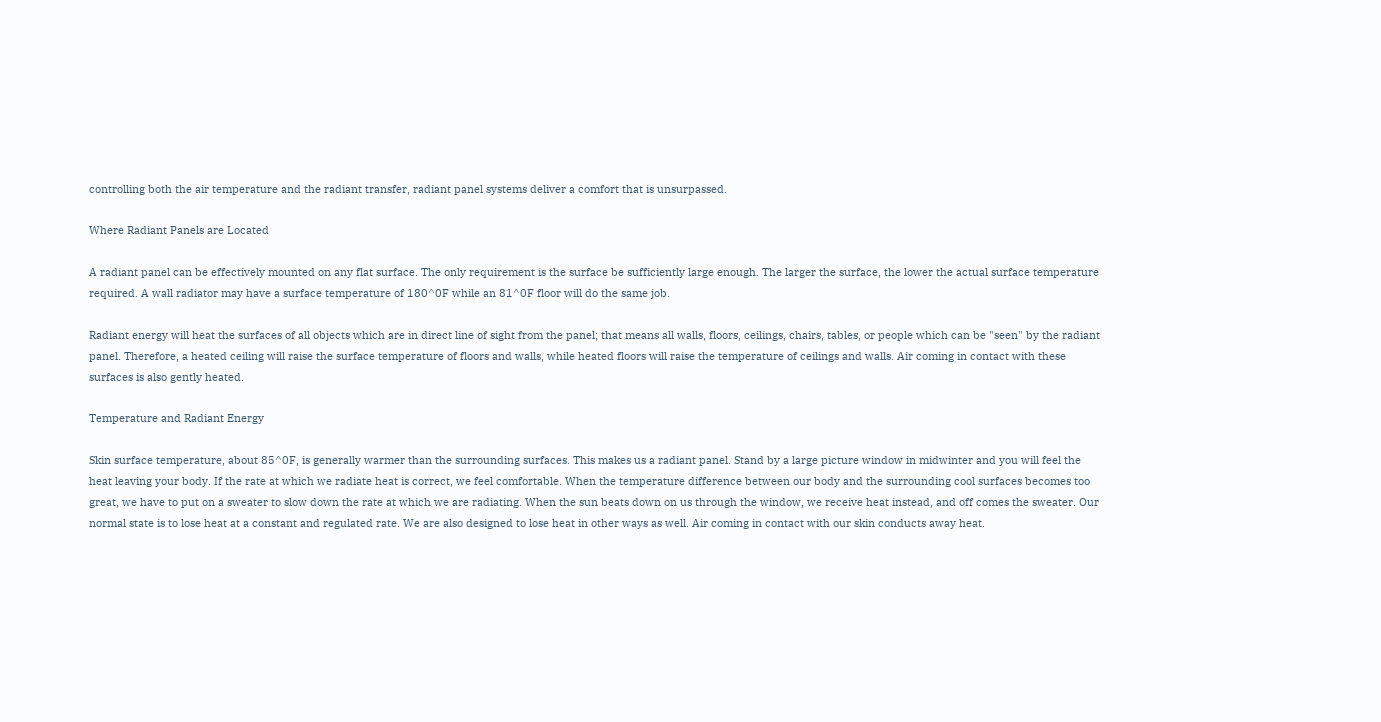controlling both the air temperature and the radiant transfer, radiant panel systems deliver a comfort that is unsurpassed.

Where Radiant Panels are Located

A radiant panel can be effectively mounted on any flat surface. The only requirement is the surface be sufficiently large enough. The larger the surface, the lower the actual surface temperature required. A wall radiator may have a surface temperature of 180^0F while an 81^0F floor will do the same job.

Radiant energy will heat the surfaces of all objects which are in direct line of sight from the panel; that means all walls, floors, ceilings, chairs, tables, or people which can be "seen" by the radiant panel. Therefore, a heated ceiling will raise the surface temperature of floors and walls, while heated floors will raise the temperature of ceilings and walls. Air coming in contact with these surfaces is also gently heated.

Temperature and Radiant Energy

Skin surface temperature, about 85^0F, is generally warmer than the surrounding surfaces. This makes us a radiant panel. Stand by a large picture window in midwinter and you will feel the heat leaving your body. If the rate at which we radiate heat is correct, we feel comfortable. When the temperature difference between our body and the surrounding cool surfaces becomes too great, we have to put on a sweater to slow down the rate at which we are radiating. When the sun beats down on us through the window, we receive heat instead, and off comes the sweater. Our normal state is to lose heat at a constant and regulated rate. We are also designed to lose heat in other ways as well. Air coming in contact with our skin conducts away heat.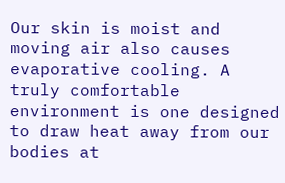Our skin is moist and moving air also causes evaporative cooling. A truly comfortable environment is one designed to draw heat away from our bodies at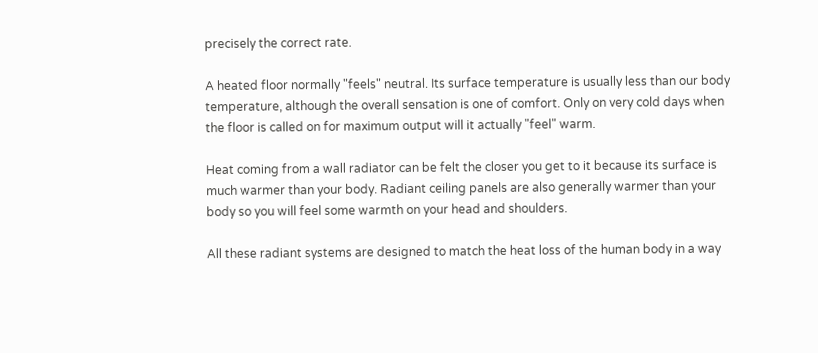precisely the correct rate.

A heated floor normally "feels" neutral. Its surface temperature is usually less than our body temperature, although the overall sensation is one of comfort. Only on very cold days when the floor is called on for maximum output will it actually "feel" warm.

Heat coming from a wall radiator can be felt the closer you get to it because its surface is much warmer than your body. Radiant ceiling panels are also generally warmer than your body so you will feel some warmth on your head and shoulders.

All these radiant systems are designed to match the heat loss of the human body in a way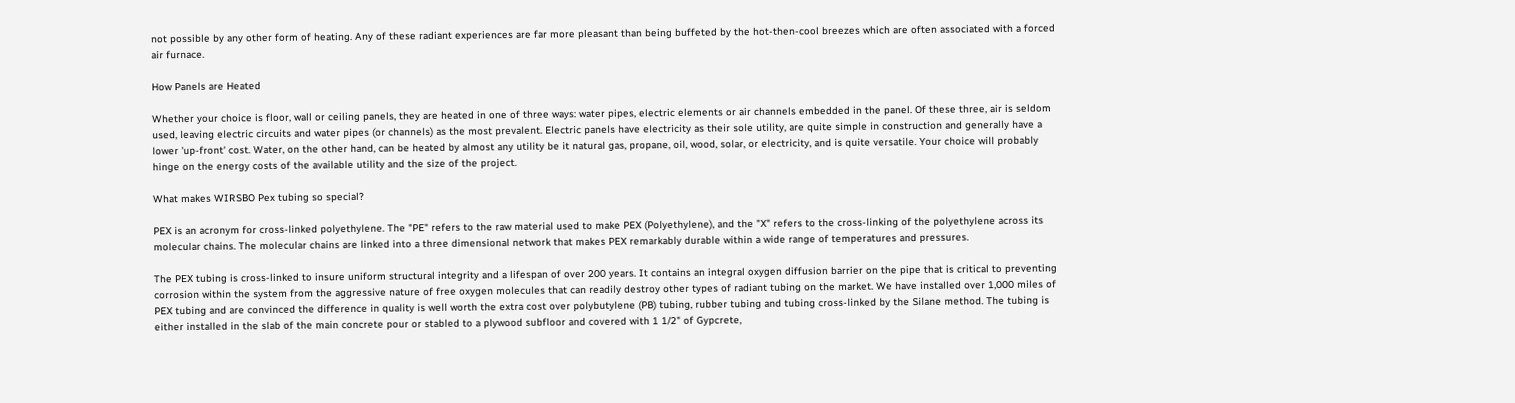not possible by any other form of heating. Any of these radiant experiences are far more pleasant than being buffeted by the hot-then-cool breezes which are often associated with a forced air furnace.

How Panels are Heated

Whether your choice is floor, wall or ceiling panels, they are heated in one of three ways: water pipes, electric elements or air channels embedded in the panel. Of these three, air is seldom used, leaving electric circuits and water pipes (or channels) as the most prevalent. Electric panels have electricity as their sole utility, are quite simple in construction and generally have a lower 'up-front' cost. Water, on the other hand, can be heated by almost any utility be it natural gas, propane, oil, wood, solar, or electricity, and is quite versatile. Your choice will probably hinge on the energy costs of the available utility and the size of the project.

What makes WIRSBO Pex tubing so special?

PEX is an acronym for cross-linked polyethylene. The "PE" refers to the raw material used to make PEX (Polyethylene), and the "X" refers to the cross-linking of the polyethylene across its molecular chains. The molecular chains are linked into a three dimensional network that makes PEX remarkably durable within a wide range of temperatures and pressures.

The PEX tubing is cross-linked to insure uniform structural integrity and a lifespan of over 200 years. It contains an integral oxygen diffusion barrier on the pipe that is critical to preventing corrosion within the system from the aggressive nature of free oxygen molecules that can readily destroy other types of radiant tubing on the market. We have installed over 1,000 miles of PEX tubing and are convinced the difference in quality is well worth the extra cost over polybutylene (PB) tubing, rubber tubing and tubing cross-linked by the Silane method. The tubing is either installed in the slab of the main concrete pour or stabled to a plywood subfloor and covered with 1 1/2" of Gypcrete,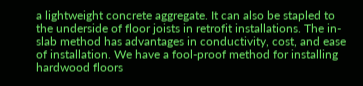a lightweight concrete aggregate. It can also be stapled to the underside of floor joists in retrofit installations. The in-slab method has advantages in conductivity, cost, and ease of installation. We have a fool-proof method for installing hardwood floors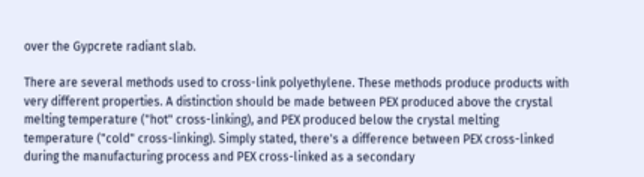over the Gypcrete radiant slab.

There are several methods used to cross-link polyethylene. These methods produce products with very different properties. A distinction should be made between PEX produced above the crystal melting temperature ("hot" cross-linking), and PEX produced below the crystal melting temperature ("cold" cross-linking). Simply stated, there's a difference between PEX cross-linked during the manufacturing process and PEX cross-linked as a secondary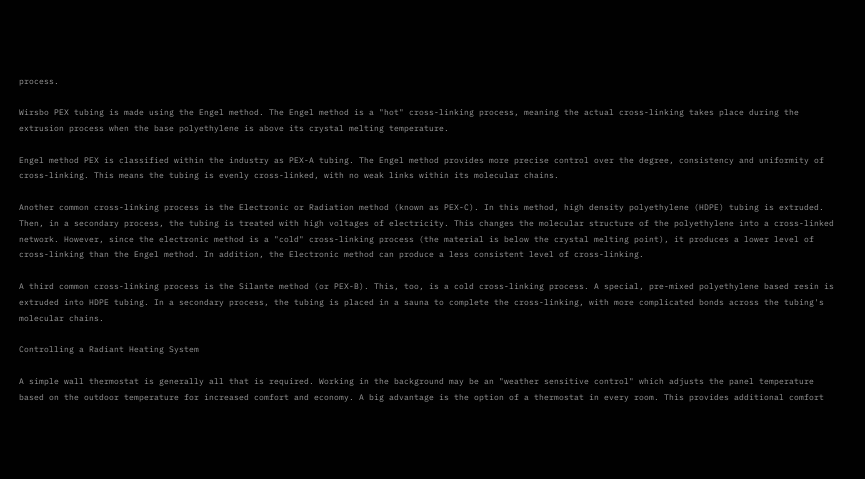process.

Wirsbo PEX tubing is made using the Engel method. The Engel method is a "hot" cross-linking process, meaning the actual cross-linking takes place during the extrusion process when the base polyethylene is above its crystal melting temperature.

Engel method PEX is classified within the industry as PEX-A tubing. The Engel method provides more precise control over the degree, consistency and uniformity of cross-linking. This means the tubing is evenly cross-linked, with no weak links within its molecular chains.

Another common cross-linking process is the Electronic or Radiation method (known as PEX-C). In this method, high density polyethylene (HDPE) tubing is extruded. Then, in a secondary process, the tubing is treated with high voltages of electricity. This changes the molecular structure of the polyethylene into a cross-linked network. However, since the electronic method is a "cold" cross-linking process (the material is below the crystal melting point), it produces a lower level of cross-linking than the Engel method. In addition, the Electronic method can produce a less consistent level of cross-linking.

A third common cross-linking process is the Silante method (or PEX-B). This, too, is a cold cross-linking process. A special, pre-mixed polyethylene based resin is extruded into HDPE tubing. In a secondary process, the tubing is placed in a sauna to complete the cross-linking, with more complicated bonds across the tubing's molecular chains.

Controlling a Radiant Heating System

A simple wall thermostat is generally all that is required. Working in the background may be an "weather sensitive control" which adjusts the panel temperature based on the outdoor temperature for increased comfort and economy. A big advantage is the option of a thermostat in every room. This provides additional comfort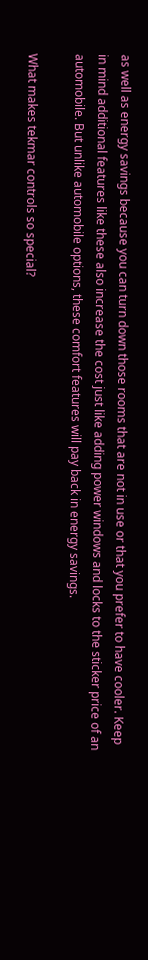as well as energy savings because you can turn down those rooms that are not in use or that you prefer to have cooler. Keep in mind additional features like these also increase the cost just like adding power windows and locks to the sticker price of an automobile. But unlike automobile options, these comfort features will pay back in energy savings.

What makes tekmar controls so special?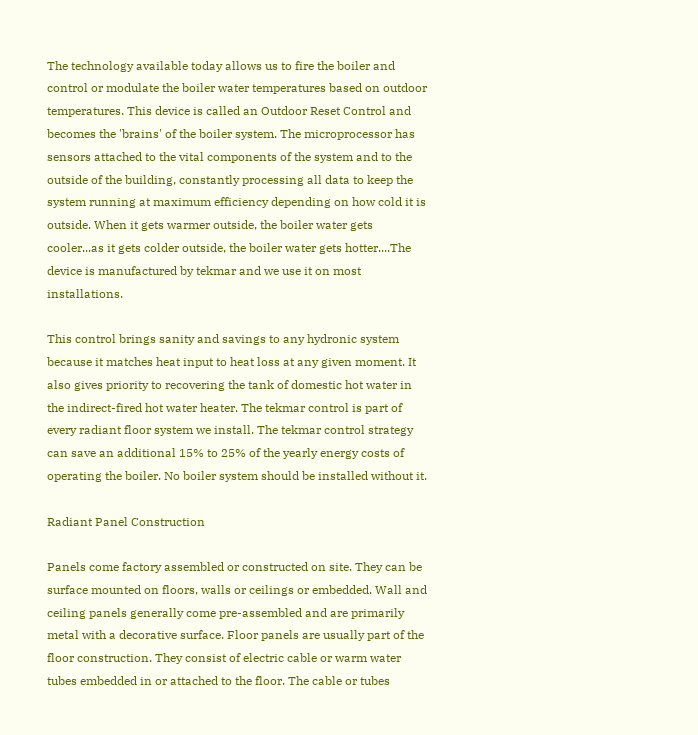The technology available today allows us to fire the boiler and control or modulate the boiler water temperatures based on outdoor temperatures. This device is called an Outdoor Reset Control and becomes the 'brains' of the boiler system. The microprocessor has sensors attached to the vital components of the system and to the outside of the building, constantly processing all data to keep the system running at maximum efficiency depending on how cold it is outside. When it gets warmer outside, the boiler water gets cooler...as it gets colder outside, the boiler water gets hotter....The device is manufactured by tekmar and we use it on most installations.

This control brings sanity and savings to any hydronic system because it matches heat input to heat loss at any given moment. It also gives priority to recovering the tank of domestic hot water in the indirect-fired hot water heater. The tekmar control is part of every radiant floor system we install. The tekmar control strategy can save an additional 15% to 25% of the yearly energy costs of operating the boiler. No boiler system should be installed without it.

Radiant Panel Construction

Panels come factory assembled or constructed on site. They can be surface mounted on floors, walls or ceilings or embedded. Wall and ceiling panels generally come pre-assembled and are primarily metal with a decorative surface. Floor panels are usually part of the floor construction. They consist of electric cable or warm water tubes embedded in or attached to the floor. The cable or tubes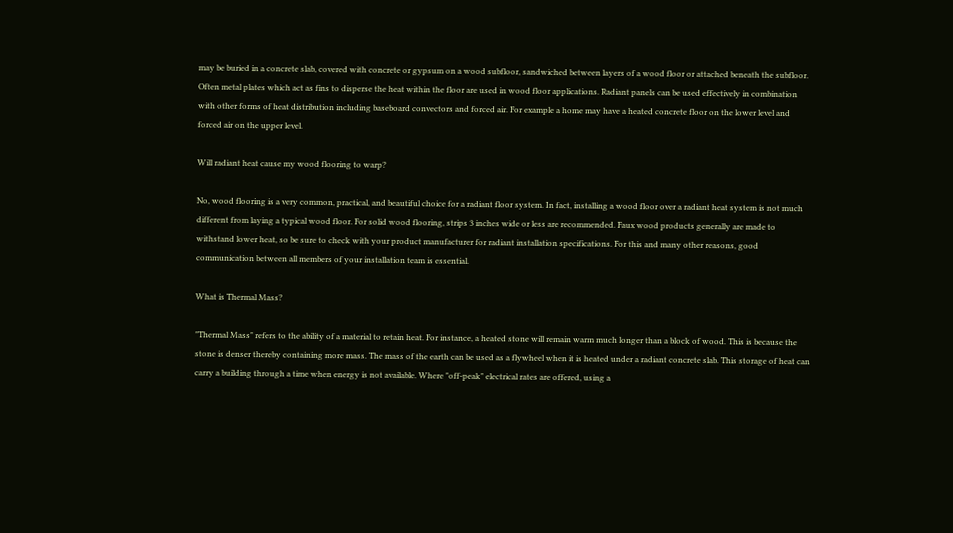may be buried in a concrete slab, covered with concrete or gypsum on a wood subfloor, sandwiched between layers of a wood floor or attached beneath the subfloor. Often metal plates which act as fins to disperse the heat within the floor are used in wood floor applications. Radiant panels can be used effectively in combination with other forms of heat distribution including baseboard convectors and forced air. For example a home may have a heated concrete floor on the lower level and forced air on the upper level.

Will radiant heat cause my wood flooring to warp?

No, wood flooring is a very common, practical, and beautiful choice for a radiant floor system. In fact, installing a wood floor over a radiant heat system is not much different from laying a typical wood floor. For solid wood flooring, strips 3 inches wide or less are recommended. Faux wood products generally are made to withstand lower heat, so be sure to check with your product manufacturer for radiant installation specifications. For this and many other reasons, good communication between all members of your installation team is essential.

What is Thermal Mass?

"Thermal Mass" refers to the ability of a material to retain heat. For instance, a heated stone will remain warm much longer than a block of wood. This is because the stone is denser thereby containing more mass. The mass of the earth can be used as a flywheel when it is heated under a radiant concrete slab. This storage of heat can carry a building through a time when energy is not available. Where "off-peak" electrical rates are offered, using a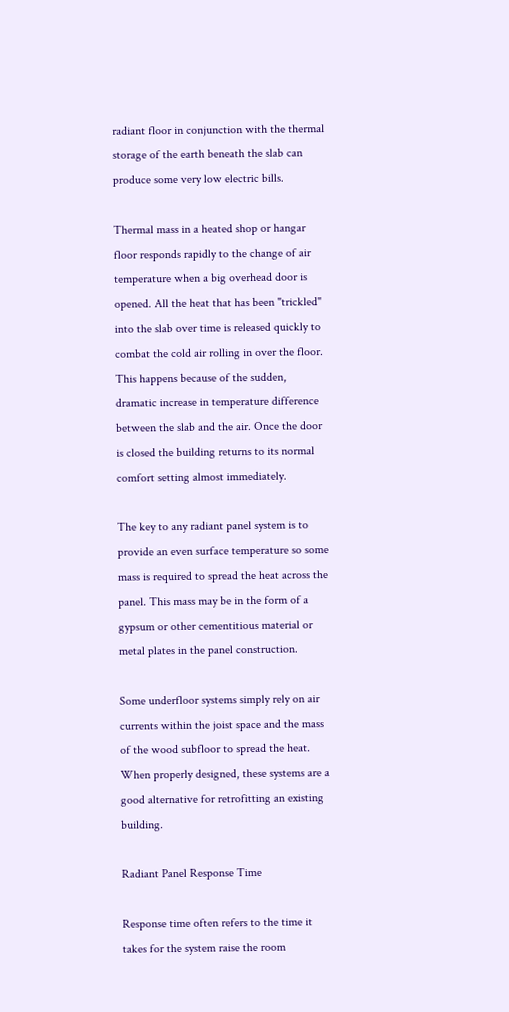radiant floor in conjunction with the thermal storage of the earth beneath the slab can produce some very low electric bills.

Thermal mass in a heated shop or hangar floor responds rapidly to the change of air temperature when a big overhead door is opened. All the heat that has been "trickled" into the slab over time is released quickly to combat the cold air rolling in over the floor. This happens because of the sudden, dramatic increase in temperature difference between the slab and the air. Once the door is closed the building returns to its normal comfort setting almost immediately.

The key to any radiant panel system is to provide an even surface temperature so some mass is required to spread the heat across the panel. This mass may be in the form of a gypsum or other cementitious material or metal plates in the panel construction.

Some underfloor systems simply rely on air currents within the joist space and the mass of the wood subfloor to spread the heat. When properly designed, these systems are a good alternative for retrofitting an existing building.

Radiant Panel Response Time

Response time often refers to the time it takes for the system raise the room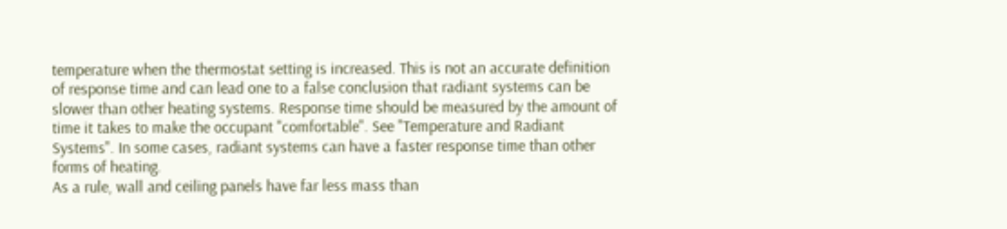temperature when the thermostat setting is increased. This is not an accurate definition of response time and can lead one to a false conclusion that radiant systems can be slower than other heating systems. Response time should be measured by the amount of time it takes to make the occupant "comfortable". See "Temperature and Radiant Systems". In some cases, radiant systems can have a faster response time than other forms of heating.
As a rule, wall and ceiling panels have far less mass than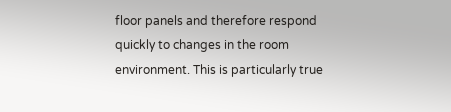floor panels and therefore respond quickly to changes in the room environment. This is particularly true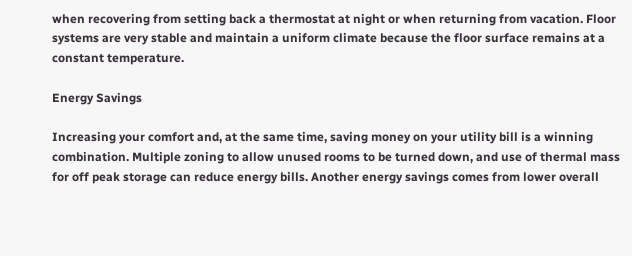when recovering from setting back a thermostat at night or when returning from vacation. Floor systems are very stable and maintain a uniform climate because the floor surface remains at a constant temperature.

Energy Savings

Increasing your comfort and, at the same time, saving money on your utility bill is a winning combination. Multiple zoning to allow unused rooms to be turned down, and use of thermal mass for off peak storage can reduce energy bills. Another energy savings comes from lower overall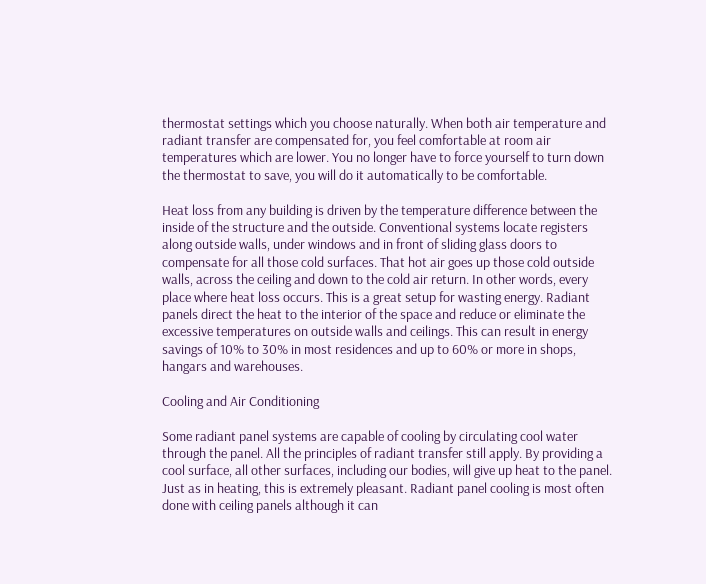thermostat settings which you choose naturally. When both air temperature and radiant transfer are compensated for, you feel comfortable at room air temperatures which are lower. You no longer have to force yourself to turn down the thermostat to save, you will do it automatically to be comfortable.

Heat loss from any building is driven by the temperature difference between the inside of the structure and the outside. Conventional systems locate registers along outside walls, under windows and in front of sliding glass doors to compensate for all those cold surfaces. That hot air goes up those cold outside walls, across the ceiling and down to the cold air return. In other words, every place where heat loss occurs. This is a great setup for wasting energy. Radiant panels direct the heat to the interior of the space and reduce or eliminate the excessive temperatures on outside walls and ceilings. This can result in energy savings of 10% to 30% in most residences and up to 60% or more in shops, hangars and warehouses.

Cooling and Air Conditioning

Some radiant panel systems are capable of cooling by circulating cool water through the panel. All the principles of radiant transfer still apply. By providing a cool surface, all other surfaces, including our bodies, will give up heat to the panel. Just as in heating, this is extremely pleasant. Radiant panel cooling is most often done with ceiling panels although it can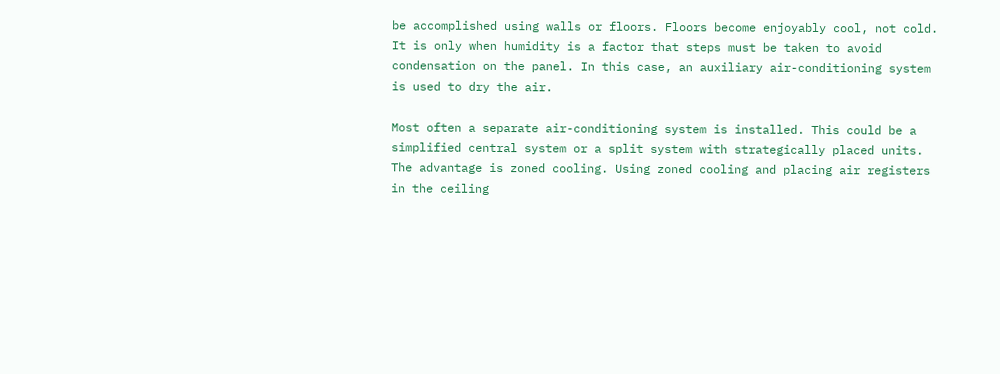be accomplished using walls or floors. Floors become enjoyably cool, not cold. It is only when humidity is a factor that steps must be taken to avoid condensation on the panel. In this case, an auxiliary air-conditioning system is used to dry the air.

Most often a separate air-conditioning system is installed. This could be a simplified central system or a split system with strategically placed units. The advantage is zoned cooling. Using zoned cooling and placing air registers in the ceiling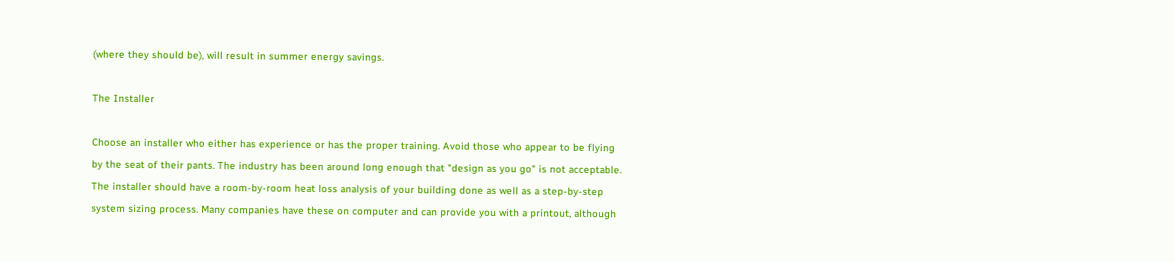(where they should be), will result in summer energy savings.

The Installer

Choose an installer who either has experience or has the proper training. Avoid those who appear to be flying by the seat of their pants. The industry has been around long enough that "design as you go" is not acceptable. The installer should have a room-by-room heat loss analysis of your building done as well as a step-by-step system sizing process. Many companies have these on computer and can provide you with a printout, although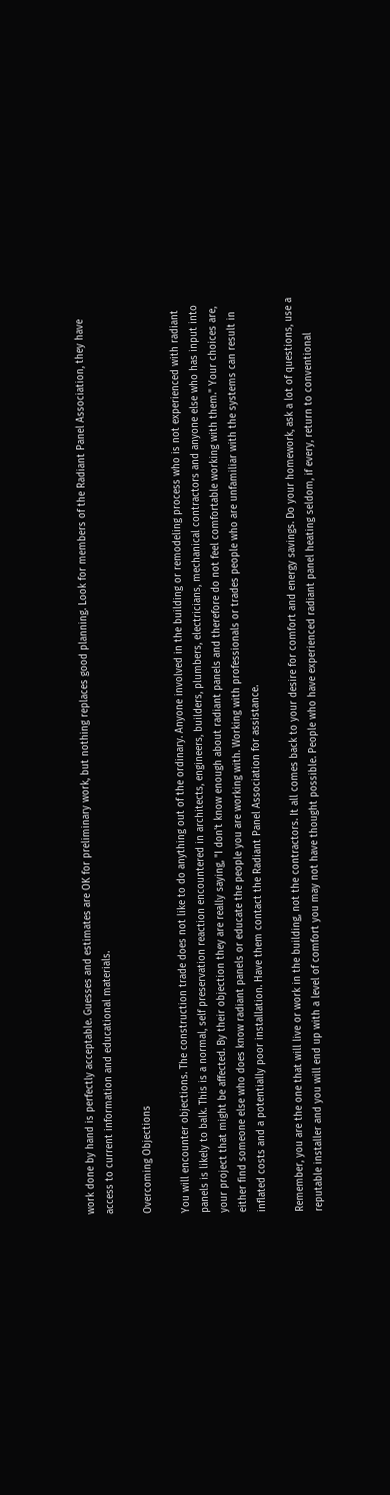work done by hand is perfectly acceptable. Guesses and estimates are OK for preliminary work, but nothing replaces good planning. Look for members of the Radiant Panel Association, they have access to current information and educational materials.

Overcoming Objections

You will encounter objections. The construction trade does not like to do anything out of the ordinary. Anyone involved in the building or remodeling process who is not experienced with radiant panels is likely to balk. This is a normal, self preservation reaction encountered in architects, engineers, builders, plumbers, electricians, mechanical contractors and anyone else who has input into your project that might be affected. By their objection they are really saying, "I don't know enough about radiant panels and therefore do not feel comfortable working with them." Your choices are, either find someone else who does know radiant panels or educate the people you are working with. Working with professionals or trades people who are unfamiliar with the systems can result in inflated costs and a potentially poor installation. Have them contact the Radiant Panel Association for assistance.

Remember, you are the one that will live or work in the building, not the contractors. It all comes back to your desire for comfort and energy savings. Do your homework, ask a lot of questions, use a reputable installer and you will end up with a level of comfort you may not have thought possible. People who have experienced radiant panel heating seldom, if every, return to conventional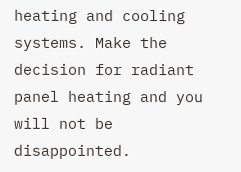heating and cooling systems. Make the decision for radiant panel heating and you will not be disappointed.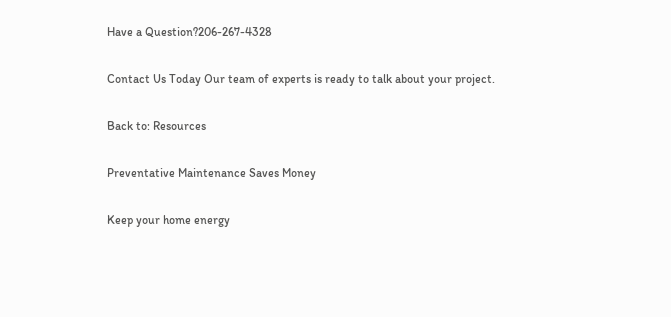Have a Question?206-267-4328

Contact Us Today Our team of experts is ready to talk about your project.

Back to: Resources

Preventative Maintenance Saves Money

Keep your home energy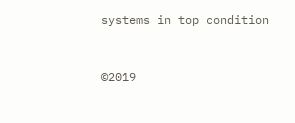systems in top condition


©2019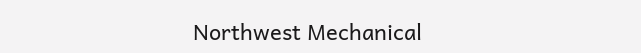Northwest Mechanical